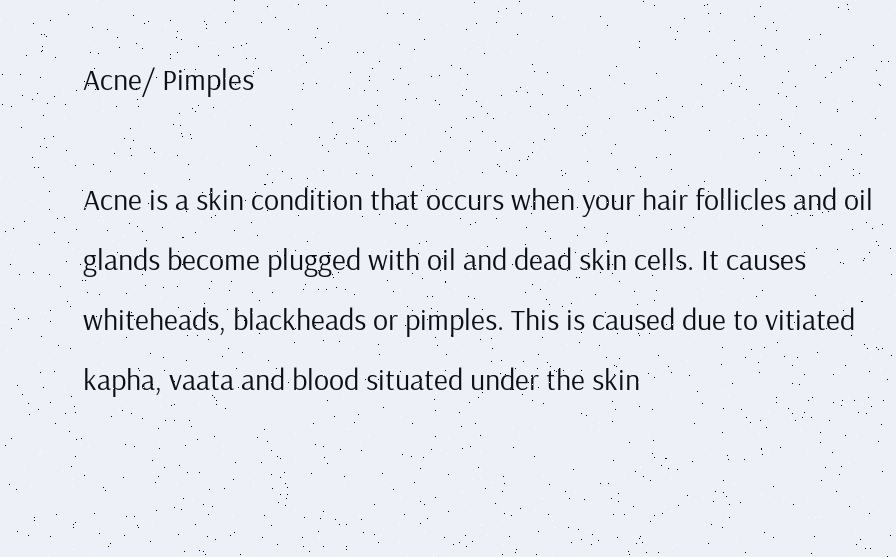Acne/ Pimples

Acne is a skin condition that occurs when your hair follicles and oil glands become plugged with oil and dead skin cells. It causes whiteheads, blackheads or pimples. This is caused due to vitiated kapha, vaata and blood situated under the skin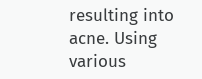resulting into acne. Using various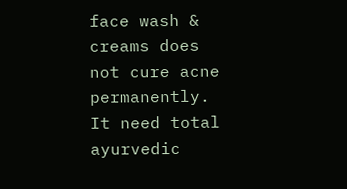face wash & creams does not cure acne permanently. It need total ayurvedic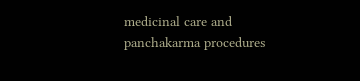medicinal care and panchakarma procedures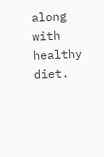along with healthy diet.